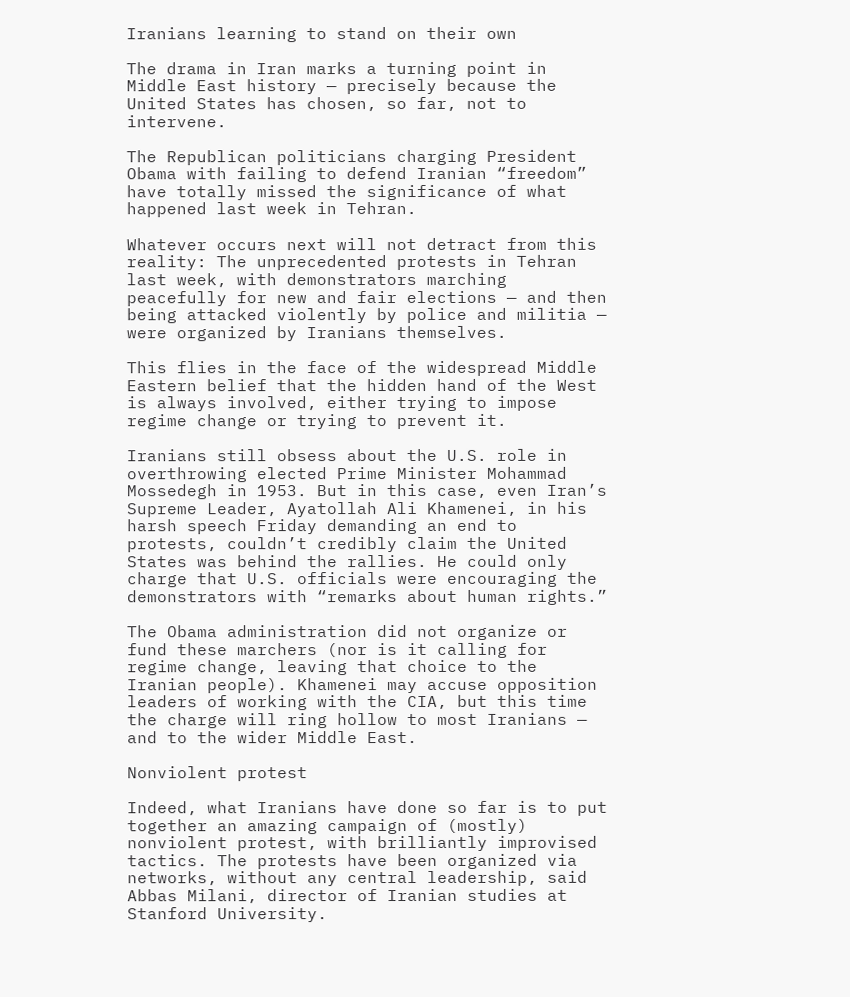Iranians learning to stand on their own

The drama in Iran marks a turning point in Middle East history — precisely because the United States has chosen, so far, not to intervene.

The Republican politicians charging President Obama with failing to defend Iranian “freedom” have totally missed the significance of what happened last week in Tehran.

Whatever occurs next will not detract from this reality: The unprecedented protests in Tehran last week, with demonstrators marching peacefully for new and fair elections — and then being attacked violently by police and militia — were organized by Iranians themselves.

This flies in the face of the widespread Middle Eastern belief that the hidden hand of the West is always involved, either trying to impose regime change or trying to prevent it.

Iranians still obsess about the U.S. role in overthrowing elected Prime Minister Mohammad Mossedegh in 1953. But in this case, even Iran’s Supreme Leader, Ayatollah Ali Khamenei, in his harsh speech Friday demanding an end to protests, couldn’t credibly claim the United States was behind the rallies. He could only charge that U.S. officials were encouraging the demonstrators with “remarks about human rights.”

The Obama administration did not organize or fund these marchers (nor is it calling for regime change, leaving that choice to the Iranian people). Khamenei may accuse opposition leaders of working with the CIA, but this time the charge will ring hollow to most Iranians — and to the wider Middle East.

Nonviolent protest

Indeed, what Iranians have done so far is to put together an amazing campaign of (mostly) nonviolent protest, with brilliantly improvised tactics. The protests have been organized via networks, without any central leadership, said Abbas Milani, director of Iranian studies at Stanford University.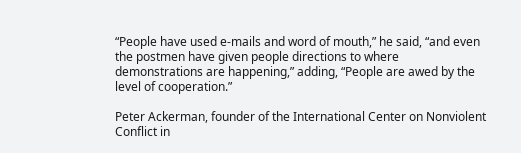“People have used e-mails and word of mouth,” he said, “and even the postmen have given people directions to where demonstrations are happening,” adding, “People are awed by the level of cooperation.”

Peter Ackerman, founder of the International Center on Nonviolent Conflict in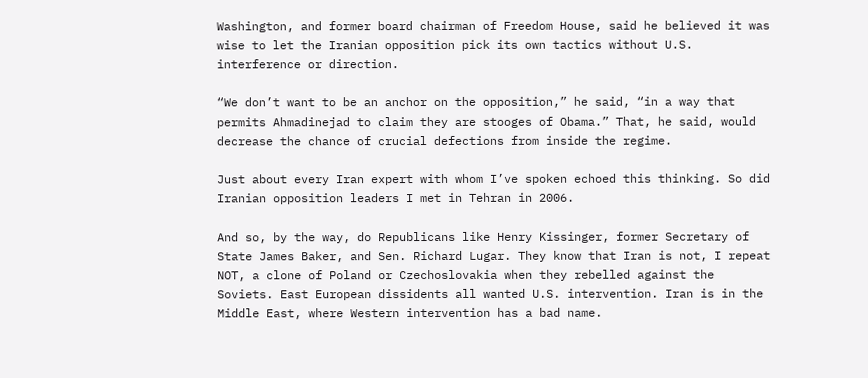Washington, and former board chairman of Freedom House, said he believed it was wise to let the Iranian opposition pick its own tactics without U.S. interference or direction.

“We don’t want to be an anchor on the opposition,” he said, “in a way that permits Ahmadinejad to claim they are stooges of Obama.” That, he said, would decrease the chance of crucial defections from inside the regime.

Just about every Iran expert with whom I’ve spoken echoed this thinking. So did Iranian opposition leaders I met in Tehran in 2006.

And so, by the way, do Republicans like Henry Kissinger, former Secretary of State James Baker, and Sen. Richard Lugar. They know that Iran is not, I repeat NOT, a clone of Poland or Czechoslovakia when they rebelled against the Soviets. East European dissidents all wanted U.S. intervention. Iran is in the Middle East, where Western intervention has a bad name.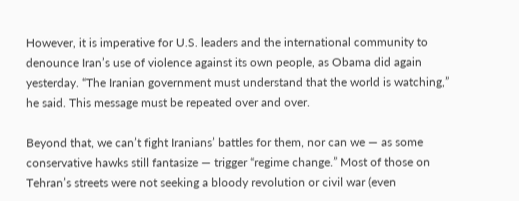However, it is imperative for U.S. leaders and the international community to denounce Iran’s use of violence against its own people, as Obama did again yesterday. “The Iranian government must understand that the world is watching,” he said. This message must be repeated over and over.

Beyond that, we can’t fight Iranians’ battles for them, nor can we — as some conservative hawks still fantasize — trigger “regime change.” Most of those on Tehran’s streets were not seeking a bloody revolution or civil war (even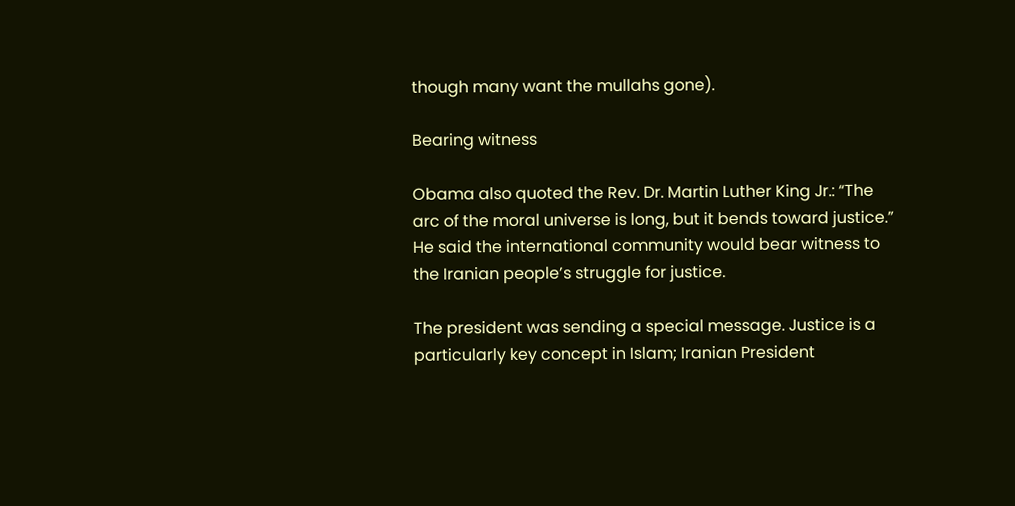though many want the mullahs gone).

Bearing witness

Obama also quoted the Rev. Dr. Martin Luther King Jr.: “The arc of the moral universe is long, but it bends toward justice.” He said the international community would bear witness to the Iranian people’s struggle for justice.

The president was sending a special message. Justice is a particularly key concept in Islam; Iranian President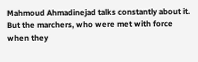Mahmoud Ahmadinejad talks constantly about it. But the marchers, who were met with force when they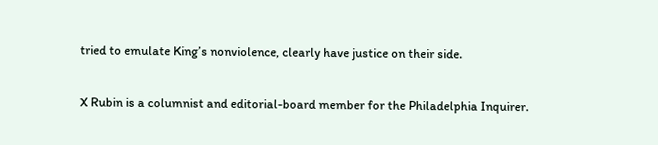tried to emulate King’s nonviolence, clearly have justice on their side.

X Rubin is a columnist and editorial-board member for the Philadelphia Inquirer.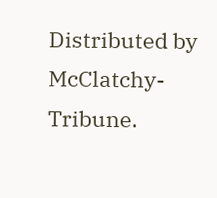Distributed by McClatchy-Tribune.